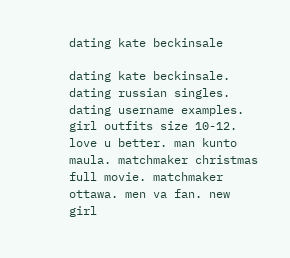dating kate beckinsale

dating kate beckinsale. dating russian singles. dating username examples. girl outfits size 10-12. love u better. man kunto maula. matchmaker christmas full movie. matchmaker ottawa. men va fan. new girl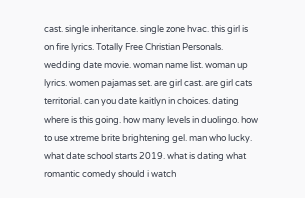cast. single inheritance. single zone hvac. this girl is on fire lyrics. Totally Free Christian Personals. wedding date movie. woman name list. woman up lyrics. women pajamas set. are girl cast. are girl cats territorial. can you date kaitlyn in choices. dating where is this going. how many levels in duolingo. how to use xtreme brite brightening gel. man who lucky. what date school starts 2019. what is dating what romantic comedy should i watch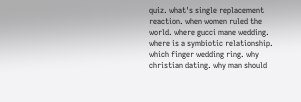quiz. what's single replacement reaction. when women ruled the world. where gucci mane wedding. where is a symbiotic relationship. which finger wedding ring. why christian dating. why man should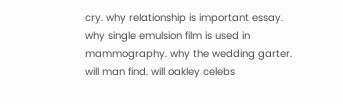cry. why relationship is important essay. why single emulsion film is used in mammography. why the wedding garter. will man find. will oakley celebs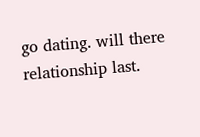go dating. will there relationship last.